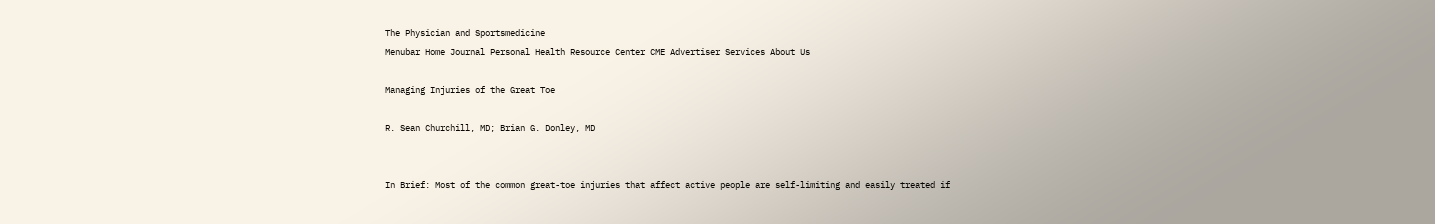The Physician and Sportsmedicine
Menubar Home Journal Personal Health Resource Center CME Advertiser Services About Us

Managing Injuries of the Great Toe

R. Sean Churchill, MD; Brian G. Donley, MD


In Brief: Most of the common great-toe injuries that affect active people are self-limiting and easily treated if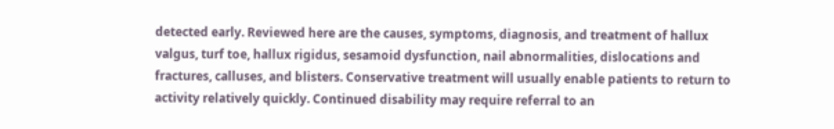detected early. Reviewed here are the causes, symptoms, diagnosis, and treatment of hallux valgus, turf toe, hallux rigidus, sesamoid dysfunction, nail abnormalities, dislocations and fractures, calluses, and blisters. Conservative treatment will usually enable patients to return to activity relatively quickly. Continued disability may require referral to an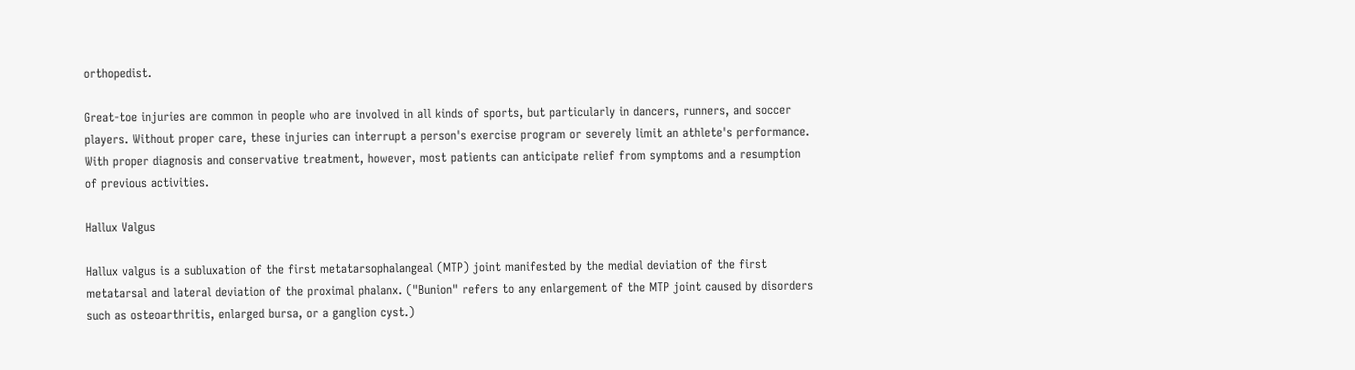orthopedist.

Great-toe injuries are common in people who are involved in all kinds of sports, but particularly in dancers, runners, and soccer players. Without proper care, these injuries can interrupt a person's exercise program or severely limit an athlete's performance. With proper diagnosis and conservative treatment, however, most patients can anticipate relief from symptoms and a resumption of previous activities.

Hallux Valgus

Hallux valgus is a subluxation of the first metatarsophalangeal (MTP) joint manifested by the medial deviation of the first metatarsal and lateral deviation of the proximal phalanx. ("Bunion" refers to any enlargement of the MTP joint caused by disorders such as osteoarthritis, enlarged bursa, or a ganglion cyst.)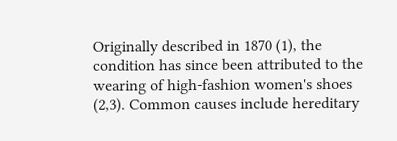Originally described in 1870 (1), the condition has since been attributed to the wearing of high-fashion women's shoes (2,3). Common causes include hereditary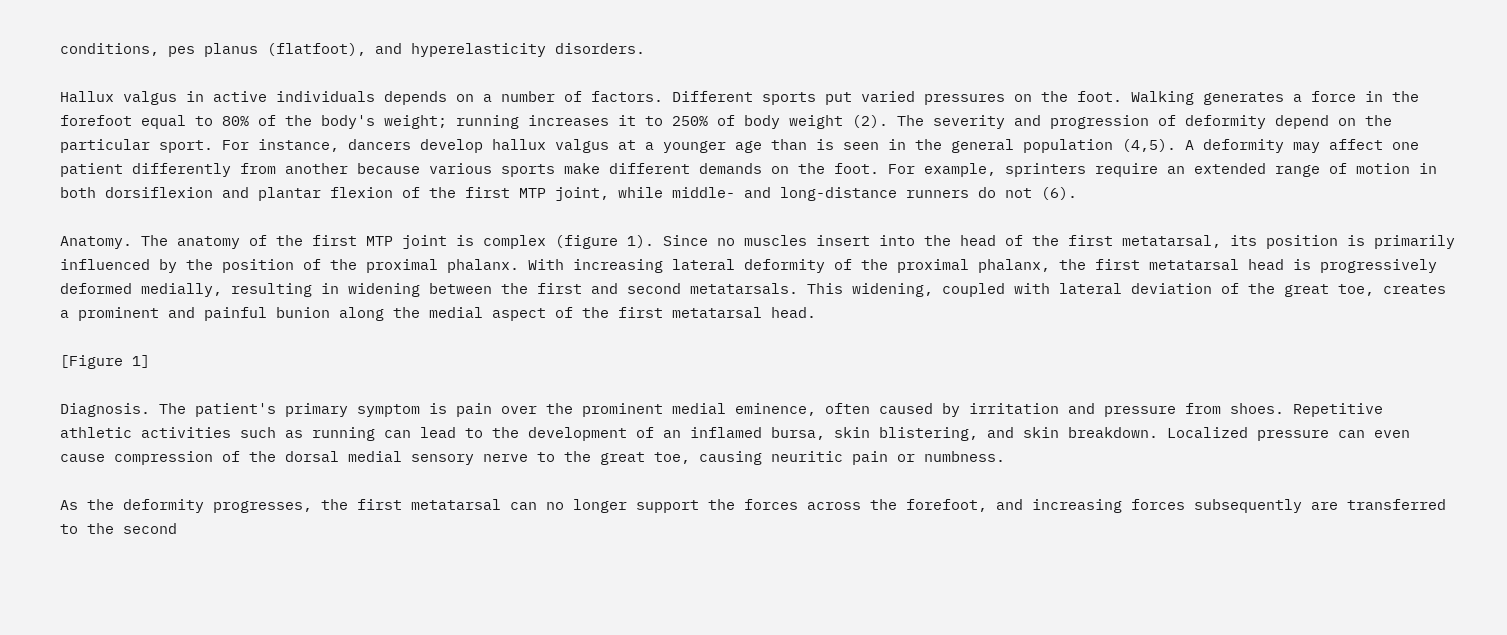conditions, pes planus (flatfoot), and hyperelasticity disorders.

Hallux valgus in active individuals depends on a number of factors. Different sports put varied pressures on the foot. Walking generates a force in the forefoot equal to 80% of the body's weight; running increases it to 250% of body weight (2). The severity and progression of deformity depend on the particular sport. For instance, dancers develop hallux valgus at a younger age than is seen in the general population (4,5). A deformity may affect one patient differently from another because various sports make different demands on the foot. For example, sprinters require an extended range of motion in both dorsiflexion and plantar flexion of the first MTP joint, while middle- and long-distance runners do not (6).

Anatomy. The anatomy of the first MTP joint is complex (figure 1). Since no muscles insert into the head of the first metatarsal, its position is primarily influenced by the position of the proximal phalanx. With increasing lateral deformity of the proximal phalanx, the first metatarsal head is progressively deformed medially, resulting in widening between the first and second metatarsals. This widening, coupled with lateral deviation of the great toe, creates a prominent and painful bunion along the medial aspect of the first metatarsal head.

[Figure 1]

Diagnosis. The patient's primary symptom is pain over the prominent medial eminence, often caused by irritation and pressure from shoes. Repetitive athletic activities such as running can lead to the development of an inflamed bursa, skin blistering, and skin breakdown. Localized pressure can even cause compression of the dorsal medial sensory nerve to the great toe, causing neuritic pain or numbness.

As the deformity progresses, the first metatarsal can no longer support the forces across the forefoot, and increasing forces subsequently are transferred to the second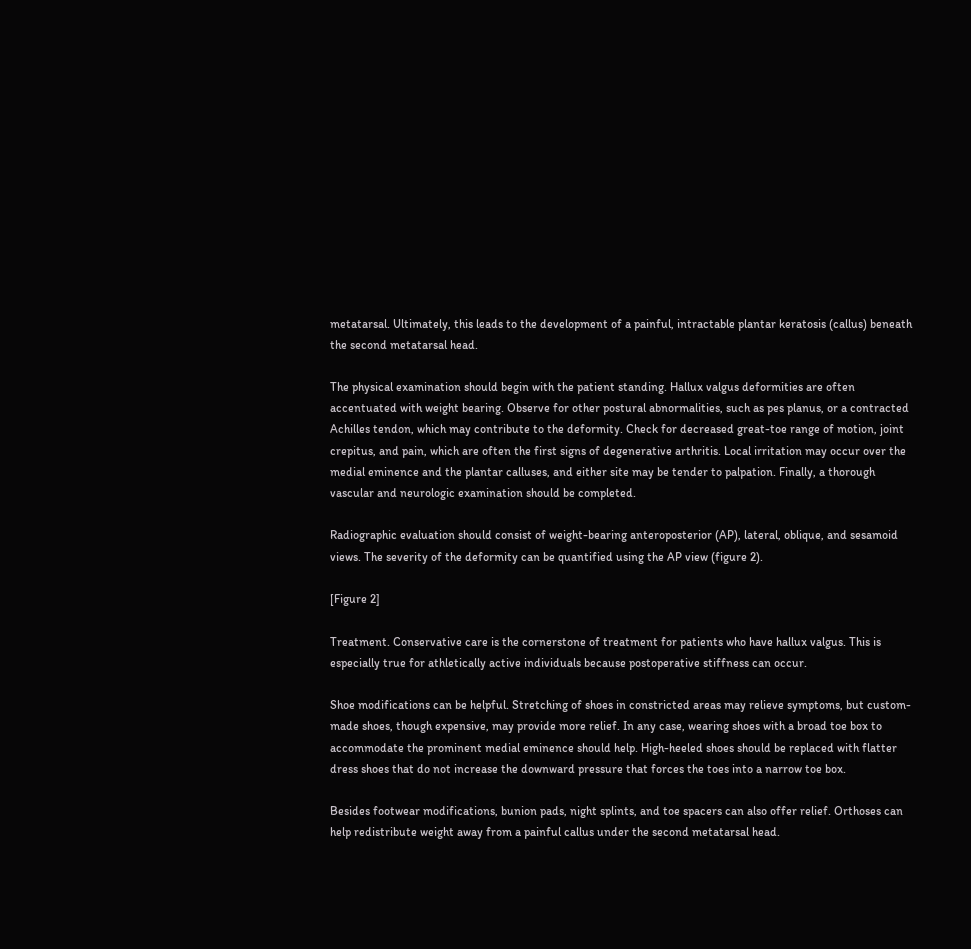metatarsal. Ultimately, this leads to the development of a painful, intractable plantar keratosis (callus) beneath the second metatarsal head.

The physical examination should begin with the patient standing. Hallux valgus deformities are often accentuated with weight bearing. Observe for other postural abnormalities, such as pes planus, or a contracted Achilles tendon, which may contribute to the deformity. Check for decreased great-toe range of motion, joint crepitus, and pain, which are often the first signs of degenerative arthritis. Local irritation may occur over the medial eminence and the plantar calluses, and either site may be tender to palpation. Finally, a thorough vascular and neurologic examination should be completed.

Radiographic evaluation should consist of weight-bearing anteroposterior (AP), lateral, oblique, and sesamoid views. The severity of the deformity can be quantified using the AP view (figure 2).

[Figure 2]

Treatment. Conservative care is the cornerstone of treatment for patients who have hallux valgus. This is especially true for athletically active individuals because postoperative stiffness can occur.

Shoe modifications can be helpful. Stretching of shoes in constricted areas may relieve symptoms, but custom-made shoes, though expensive, may provide more relief. In any case, wearing shoes with a broad toe box to accommodate the prominent medial eminence should help. High-heeled shoes should be replaced with flatter dress shoes that do not increase the downward pressure that forces the toes into a narrow toe box.

Besides footwear modifications, bunion pads, night splints, and toe spacers can also offer relief. Orthoses can help redistribute weight away from a painful callus under the second metatarsal head.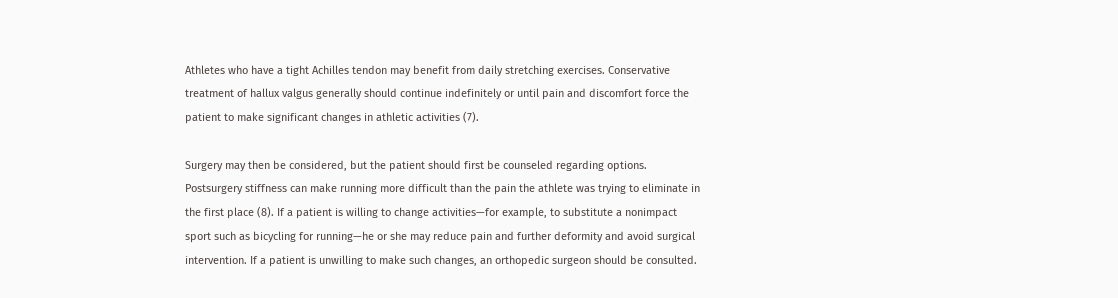Athletes who have a tight Achilles tendon may benefit from daily stretching exercises. Conservative treatment of hallux valgus generally should continue indefinitely or until pain and discomfort force the patient to make significant changes in athletic activities (7).

Surgery may then be considered, but the patient should first be counseled regarding options. Postsurgery stiffness can make running more difficult than the pain the athlete was trying to eliminate in the first place (8). If a patient is willing to change activities—for example, to substitute a nonimpact sport such as bicycling for running—he or she may reduce pain and further deformity and avoid surgical intervention. If a patient is unwilling to make such changes, an orthopedic surgeon should be consulted.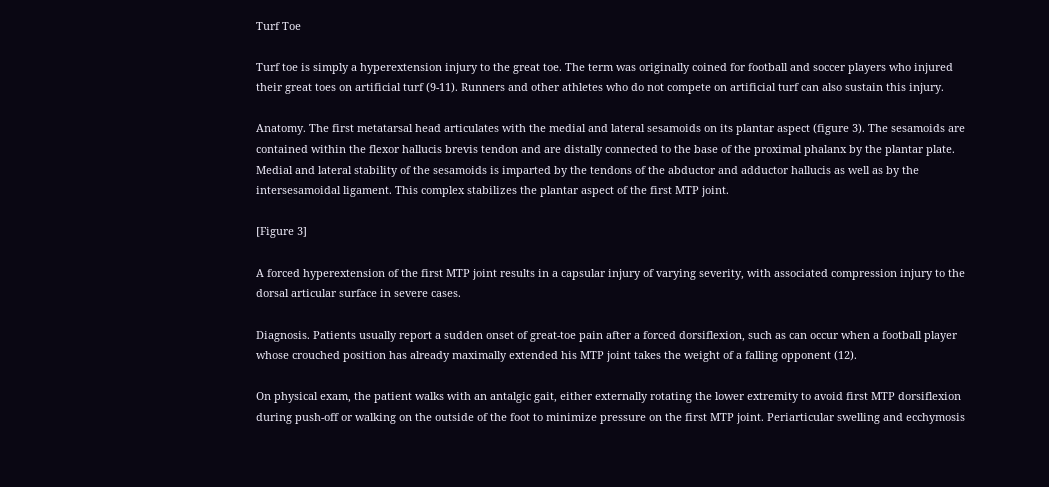Turf Toe

Turf toe is simply a hyperextension injury to the great toe. The term was originally coined for football and soccer players who injured their great toes on artificial turf (9-11). Runners and other athletes who do not compete on artificial turf can also sustain this injury.

Anatomy. The first metatarsal head articulates with the medial and lateral sesamoids on its plantar aspect (figure 3). The sesamoids are contained within the flexor hallucis brevis tendon and are distally connected to the base of the proximal phalanx by the plantar plate. Medial and lateral stability of the sesamoids is imparted by the tendons of the abductor and adductor hallucis as well as by the intersesamoidal ligament. This complex stabilizes the plantar aspect of the first MTP joint.

[Figure 3]

A forced hyperextension of the first MTP joint results in a capsular injury of varying severity, with associated compression injury to the dorsal articular surface in severe cases.

Diagnosis. Patients usually report a sudden onset of great-toe pain after a forced dorsiflexion, such as can occur when a football player whose crouched position has already maximally extended his MTP joint takes the weight of a falling opponent (12).

On physical exam, the patient walks with an antalgic gait, either externally rotating the lower extremity to avoid first MTP dorsiflexion during push-off or walking on the outside of the foot to minimize pressure on the first MTP joint. Periarticular swelling and ecchymosis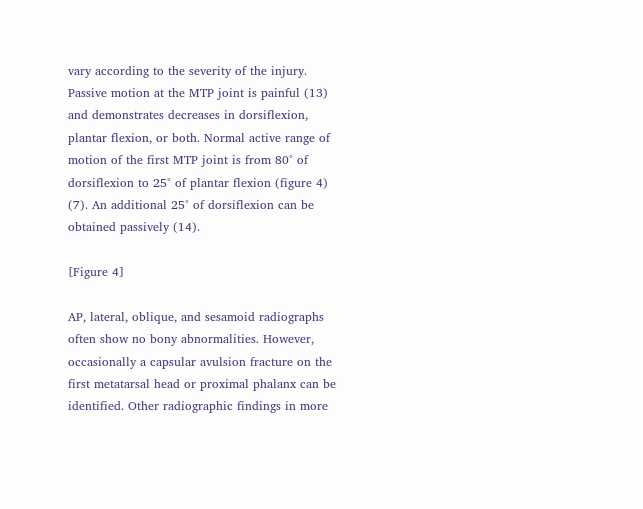vary according to the severity of the injury. Passive motion at the MTP joint is painful (13) and demonstrates decreases in dorsiflexion, plantar flexion, or both. Normal active range of motion of the first MTP joint is from 80° of dorsiflexion to 25° of plantar flexion (figure 4) (7). An additional 25° of dorsiflexion can be obtained passively (14).

[Figure 4]

AP, lateral, oblique, and sesamoid radiographs often show no bony abnormalities. However, occasionally a capsular avulsion fracture on the first metatarsal head or proximal phalanx can be identified. Other radiographic findings in more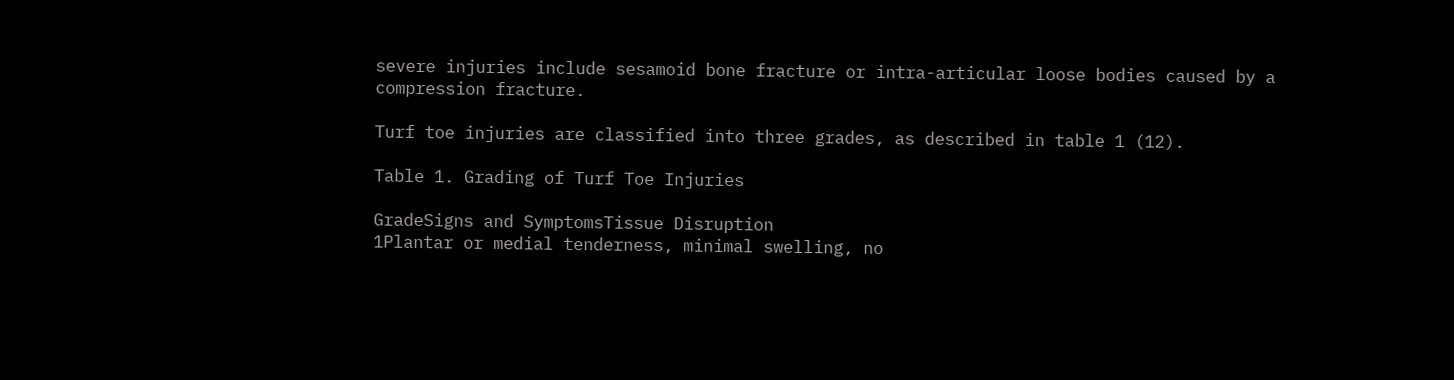severe injuries include sesamoid bone fracture or intra-articular loose bodies caused by a compression fracture.

Turf toe injuries are classified into three grades, as described in table 1 (12).

Table 1. Grading of Turf Toe Injuries

GradeSigns and SymptomsTissue Disruption
1Plantar or medial tenderness, minimal swelling, no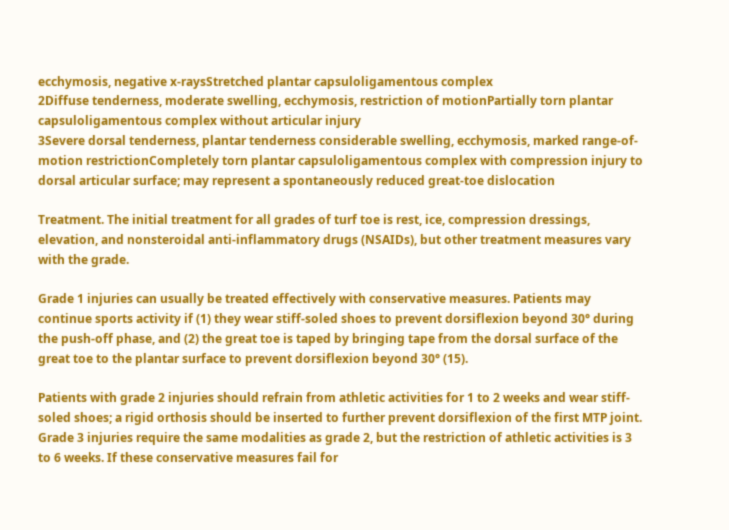ecchymosis, negative x-raysStretched plantar capsuloligamentous complex
2Diffuse tenderness, moderate swelling, ecchymosis, restriction of motionPartially torn plantar capsuloligamentous complex without articular injury
3Severe dorsal tenderness, plantar tenderness considerable swelling, ecchymosis, marked range-of-motion restrictionCompletely torn plantar capsuloligamentous complex with compression injury to dorsal articular surface; may represent a spontaneously reduced great-toe dislocation

Treatment. The initial treatment for all grades of turf toe is rest, ice, compression dressings, elevation, and nonsteroidal anti-inflammatory drugs (NSAIDs), but other treatment measures vary with the grade.

Grade 1 injuries can usually be treated effectively with conservative measures. Patients may continue sports activity if (1) they wear stiff-soled shoes to prevent dorsiflexion beyond 30° during the push-off phase, and (2) the great toe is taped by bringing tape from the dorsal surface of the great toe to the plantar surface to prevent dorsiflexion beyond 30° (15).

Patients with grade 2 injuries should refrain from athletic activities for 1 to 2 weeks and wear stiff-soled shoes; a rigid orthosis should be inserted to further prevent dorsiflexion of the first MTP joint. Grade 3 injuries require the same modalities as grade 2, but the restriction of athletic activities is 3 to 6 weeks. If these conservative measures fail for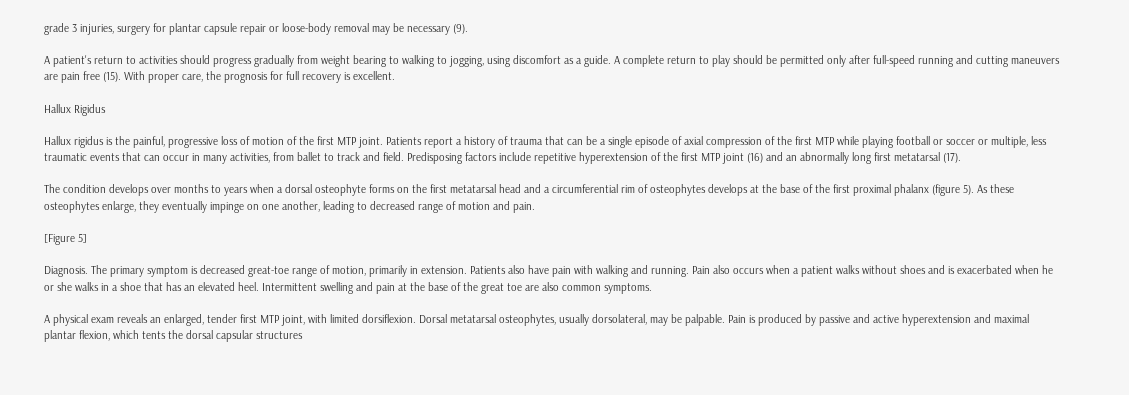grade 3 injuries, surgery for plantar capsule repair or loose-body removal may be necessary (9).

A patient's return to activities should progress gradually from weight bearing to walking to jogging, using discomfort as a guide. A complete return to play should be permitted only after full-speed running and cutting maneuvers are pain free (15). With proper care, the prognosis for full recovery is excellent.

Hallux Rigidus

Hallux rigidus is the painful, progressive loss of motion of the first MTP joint. Patients report a history of trauma that can be a single episode of axial compression of the first MTP while playing football or soccer or multiple, less traumatic events that can occur in many activities, from ballet to track and field. Predisposing factors include repetitive hyperextension of the first MTP joint (16) and an abnormally long first metatarsal (17).

The condition develops over months to years when a dorsal osteophyte forms on the first metatarsal head and a circumferential rim of osteophytes develops at the base of the first proximal phalanx (figure 5). As these osteophytes enlarge, they eventually impinge on one another, leading to decreased range of motion and pain.

[Figure 5]

Diagnosis. The primary symptom is decreased great-toe range of motion, primarily in extension. Patients also have pain with walking and running. Pain also occurs when a patient walks without shoes and is exacerbated when he or she walks in a shoe that has an elevated heel. Intermittent swelling and pain at the base of the great toe are also common symptoms.

A physical exam reveals an enlarged, tender first MTP joint, with limited dorsiflexion. Dorsal metatarsal osteophytes, usually dorsolateral, may be palpable. Pain is produced by passive and active hyperextension and maximal plantar flexion, which tents the dorsal capsular structures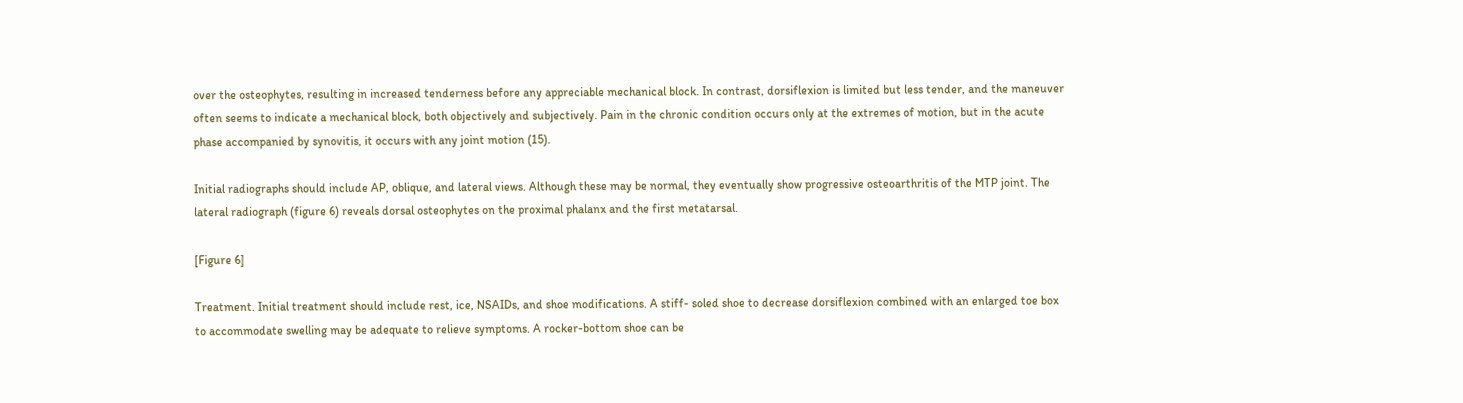over the osteophytes, resulting in increased tenderness before any appreciable mechanical block. In contrast, dorsiflexion is limited but less tender, and the maneuver often seems to indicate a mechanical block, both objectively and subjectively. Pain in the chronic condition occurs only at the extremes of motion, but in the acute phase accompanied by synovitis, it occurs with any joint motion (15).

Initial radiographs should include AP, oblique, and lateral views. Although these may be normal, they eventually show progressive osteoarthritis of the MTP joint. The lateral radiograph (figure 6) reveals dorsal osteophytes on the proximal phalanx and the first metatarsal.

[Figure 6]

Treatment. Initial treatment should include rest, ice, NSAIDs, and shoe modifications. A stiff- soled shoe to decrease dorsiflexion combined with an enlarged toe box to accommodate swelling may be adequate to relieve symptoms. A rocker-bottom shoe can be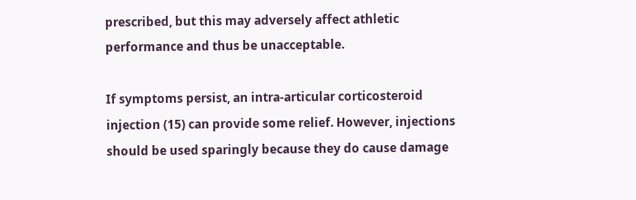prescribed, but this may adversely affect athletic performance and thus be unacceptable.

If symptoms persist, an intra-articular corticosteroid injection (15) can provide some relief. However, injections should be used sparingly because they do cause damage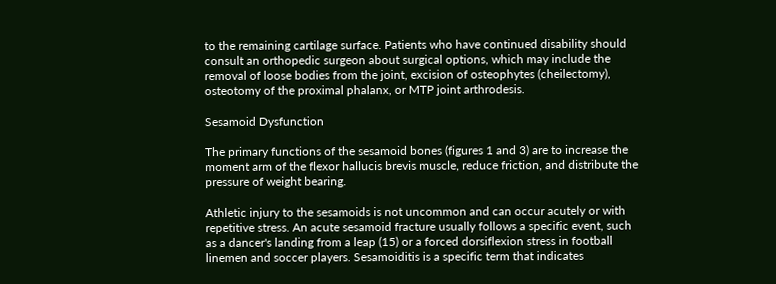to the remaining cartilage surface. Patients who have continued disability should consult an orthopedic surgeon about surgical options, which may include the removal of loose bodies from the joint, excision of osteophytes (cheilectomy), osteotomy of the proximal phalanx, or MTP joint arthrodesis.

Sesamoid Dysfunction

The primary functions of the sesamoid bones (figures 1 and 3) are to increase the moment arm of the flexor hallucis brevis muscle, reduce friction, and distribute the pressure of weight bearing.

Athletic injury to the sesamoids is not uncommon and can occur acutely or with repetitive stress. An acute sesamoid fracture usually follows a specific event, such as a dancer's landing from a leap (15) or a forced dorsiflexion stress in football linemen and soccer players. Sesamoiditis is a specific term that indicates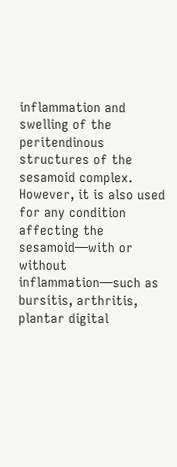inflammation and swelling of the peritendinous structures of the sesamoid complex. However, it is also used for any condition affecting the sesamoid—with or without inflammation—such as bursitis, arthritis, plantar digital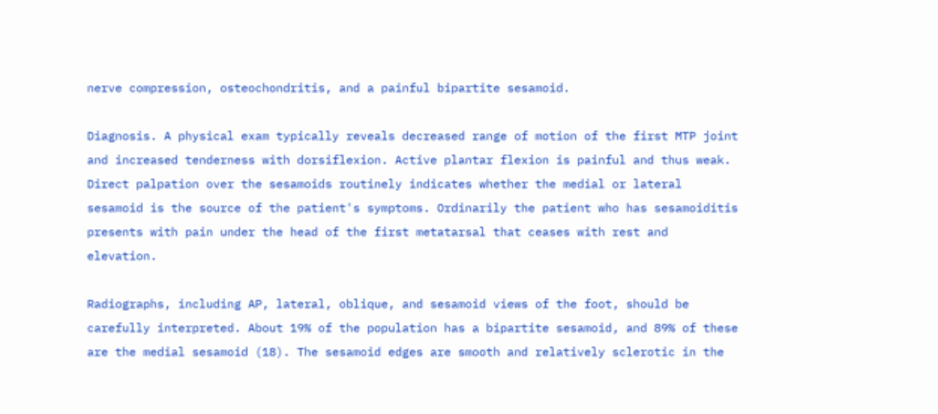nerve compression, osteochondritis, and a painful bipartite sesamoid.

Diagnosis. A physical exam typically reveals decreased range of motion of the first MTP joint and increased tenderness with dorsiflexion. Active plantar flexion is painful and thus weak. Direct palpation over the sesamoids routinely indicates whether the medial or lateral sesamoid is the source of the patient's symptoms. Ordinarily the patient who has sesamoiditis presents with pain under the head of the first metatarsal that ceases with rest and elevation.

Radiographs, including AP, lateral, oblique, and sesamoid views of the foot, should be carefully interpreted. About 19% of the population has a bipartite sesamoid, and 89% of these are the medial sesamoid (18). The sesamoid edges are smooth and relatively sclerotic in the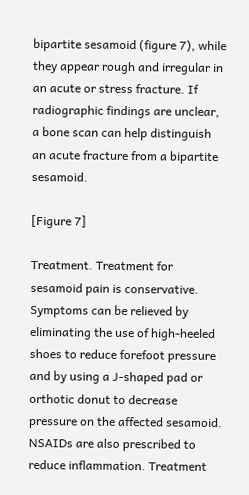bipartite sesamoid (figure 7), while they appear rough and irregular in an acute or stress fracture. If radiographic findings are unclear, a bone scan can help distinguish an acute fracture from a bipartite sesamoid.

[Figure 7]

Treatment. Treatment for sesamoid pain is conservative. Symptoms can be relieved by eliminating the use of high-heeled shoes to reduce forefoot pressure and by using a J-shaped pad or orthotic donut to decrease pressure on the affected sesamoid. NSAIDs are also prescribed to reduce inflammation. Treatment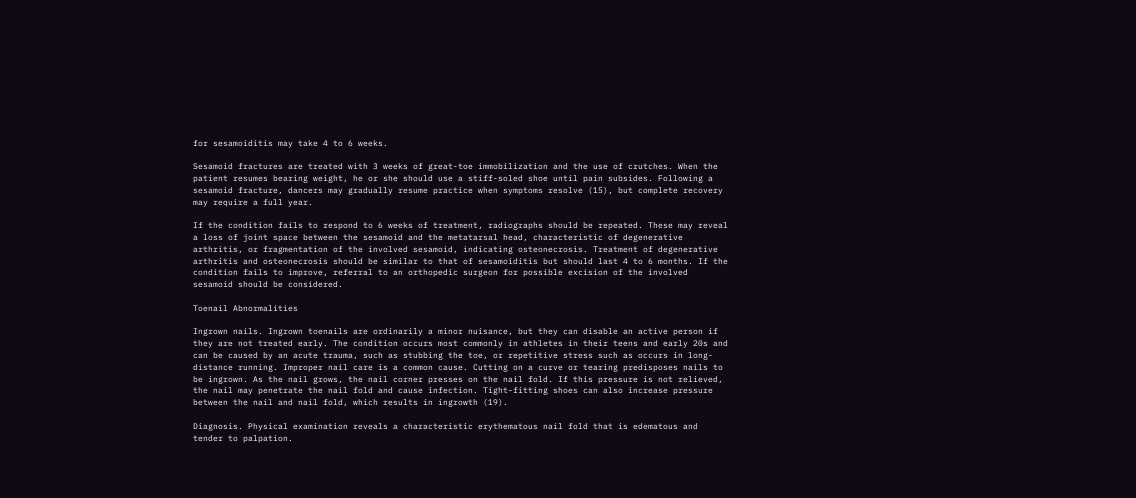for sesamoiditis may take 4 to 6 weeks.

Sesamoid fractures are treated with 3 weeks of great-toe immobilization and the use of crutches. When the patient resumes bearing weight, he or she should use a stiff-soled shoe until pain subsides. Following a sesamoid fracture, dancers may gradually resume practice when symptoms resolve (15), but complete recovery may require a full year.

If the condition fails to respond to 6 weeks of treatment, radiographs should be repeated. These may reveal a loss of joint space between the sesamoid and the metatarsal head, characteristic of degenerative arthritis, or fragmentation of the involved sesamoid, indicating osteonecrosis. Treatment of degenerative arthritis and osteonecrosis should be similar to that of sesamoiditis but should last 4 to 6 months. If the condition fails to improve, referral to an orthopedic surgeon for possible excision of the involved sesamoid should be considered.

Toenail Abnormalities

Ingrown nails. Ingrown toenails are ordinarily a minor nuisance, but they can disable an active person if they are not treated early. The condition occurs most commonly in athletes in their teens and early 20s and can be caused by an acute trauma, such as stubbing the toe, or repetitive stress such as occurs in long-distance running. Improper nail care is a common cause. Cutting on a curve or tearing predisposes nails to be ingrown. As the nail grows, the nail corner presses on the nail fold. If this pressure is not relieved, the nail may penetrate the nail fold and cause infection. Tight-fitting shoes can also increase pressure between the nail and nail fold, which results in ingrowth (19).

Diagnosis. Physical examination reveals a characteristic erythematous nail fold that is edematous and tender to palpation.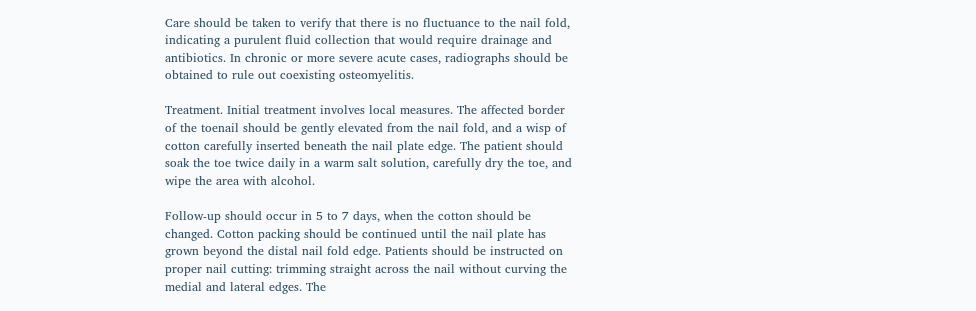Care should be taken to verify that there is no fluctuance to the nail fold, indicating a purulent fluid collection that would require drainage and antibiotics. In chronic or more severe acute cases, radiographs should be obtained to rule out coexisting osteomyelitis.

Treatment. Initial treatment involves local measures. The affected border of the toenail should be gently elevated from the nail fold, and a wisp of cotton carefully inserted beneath the nail plate edge. The patient should soak the toe twice daily in a warm salt solution, carefully dry the toe, and wipe the area with alcohol.

Follow-up should occur in 5 to 7 days, when the cotton should be changed. Cotton packing should be continued until the nail plate has grown beyond the distal nail fold edge. Patients should be instructed on proper nail cutting: trimming straight across the nail without curving the medial and lateral edges. The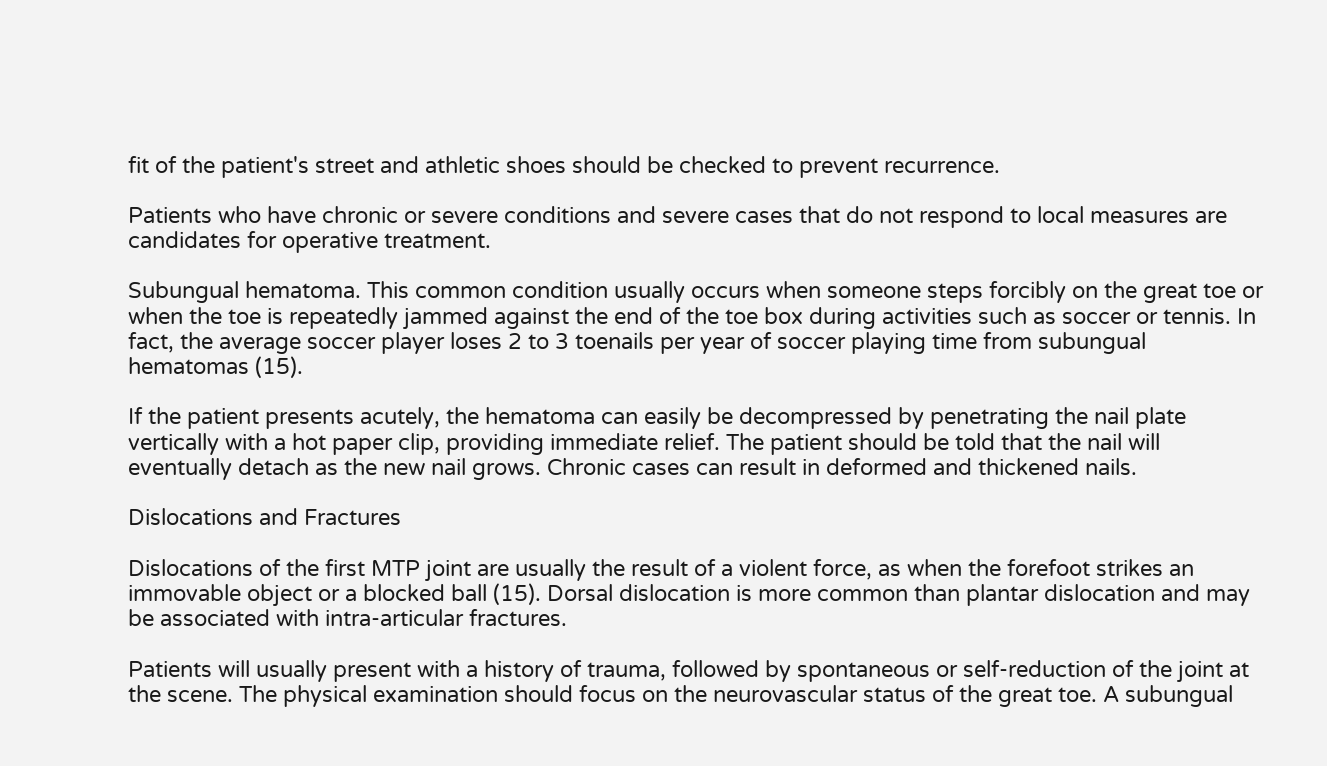fit of the patient's street and athletic shoes should be checked to prevent recurrence.

Patients who have chronic or severe conditions and severe cases that do not respond to local measures are candidates for operative treatment.

Subungual hematoma. This common condition usually occurs when someone steps forcibly on the great toe or when the toe is repeatedly jammed against the end of the toe box during activities such as soccer or tennis. In fact, the average soccer player loses 2 to 3 toenails per year of soccer playing time from subungual hematomas (15).

If the patient presents acutely, the hematoma can easily be decompressed by penetrating the nail plate vertically with a hot paper clip, providing immediate relief. The patient should be told that the nail will eventually detach as the new nail grows. Chronic cases can result in deformed and thickened nails.

Dislocations and Fractures

Dislocations of the first MTP joint are usually the result of a violent force, as when the forefoot strikes an immovable object or a blocked ball (15). Dorsal dislocation is more common than plantar dislocation and may be associated with intra-articular fractures.

Patients will usually present with a history of trauma, followed by spontaneous or self-reduction of the joint at the scene. The physical examination should focus on the neurovascular status of the great toe. A subungual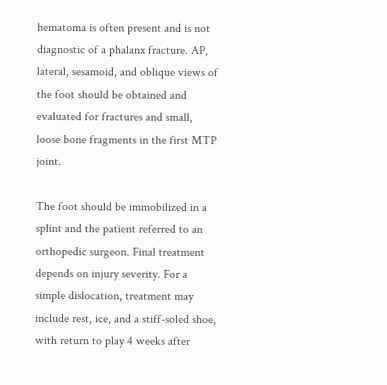hematoma is often present and is not diagnostic of a phalanx fracture. AP, lateral, sesamoid, and oblique views of the foot should be obtained and evaluated for fractures and small, loose bone fragments in the first MTP joint.

The foot should be immobilized in a splint and the patient referred to an orthopedic surgeon. Final treatment depends on injury severity. For a simple dislocation, treatment may include rest, ice, and a stiff-soled shoe, with return to play 4 weeks after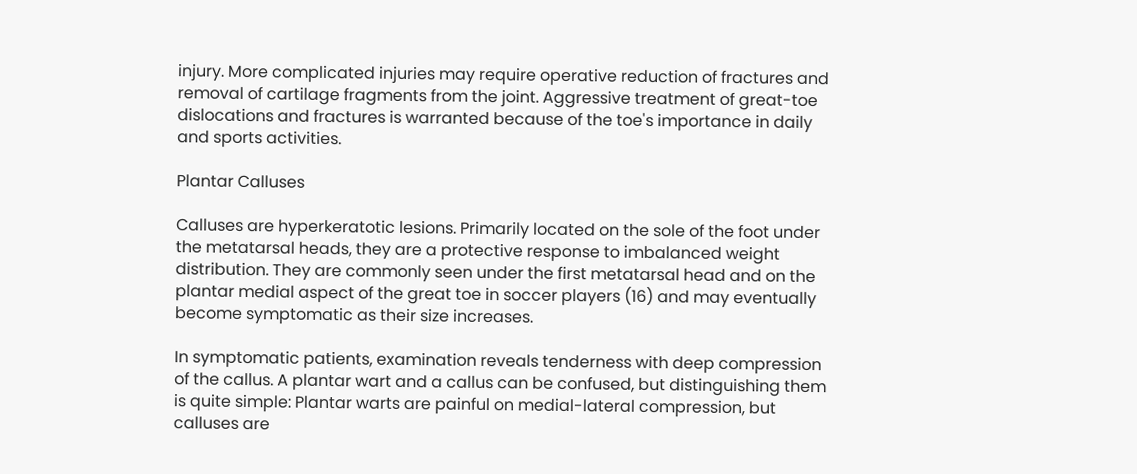injury. More complicated injuries may require operative reduction of fractures and removal of cartilage fragments from the joint. Aggressive treatment of great-toe dislocations and fractures is warranted because of the toe's importance in daily and sports activities.

Plantar Calluses

Calluses are hyperkeratotic lesions. Primarily located on the sole of the foot under the metatarsal heads, they are a protective response to imbalanced weight distribution. They are commonly seen under the first metatarsal head and on the plantar medial aspect of the great toe in soccer players (16) and may eventually become symptomatic as their size increases.

In symptomatic patients, examination reveals tenderness with deep compression of the callus. A plantar wart and a callus can be confused, but distinguishing them is quite simple: Plantar warts are painful on medial-lateral compression, but calluses are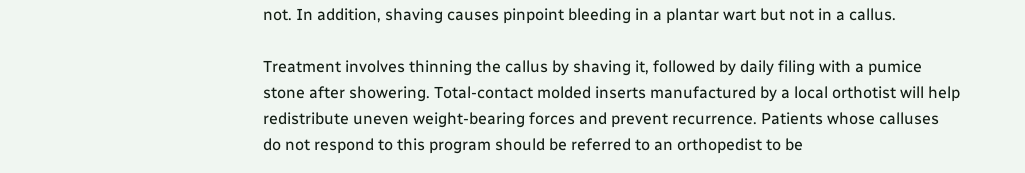not. In addition, shaving causes pinpoint bleeding in a plantar wart but not in a callus.

Treatment involves thinning the callus by shaving it, followed by daily filing with a pumice stone after showering. Total-contact molded inserts manufactured by a local orthotist will help redistribute uneven weight-bearing forces and prevent recurrence. Patients whose calluses do not respond to this program should be referred to an orthopedist to be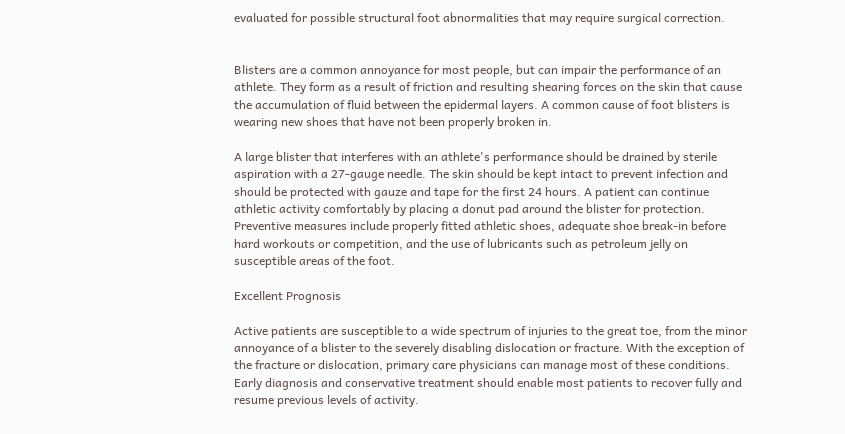evaluated for possible structural foot abnormalities that may require surgical correction.


Blisters are a common annoyance for most people, but can impair the performance of an athlete. They form as a result of friction and resulting shearing forces on the skin that cause the accumulation of fluid between the epidermal layers. A common cause of foot blisters is wearing new shoes that have not been properly broken in.

A large blister that interferes with an athlete's performance should be drained by sterile aspiration with a 27-gauge needle. The skin should be kept intact to prevent infection and should be protected with gauze and tape for the first 24 hours. A patient can continue athletic activity comfortably by placing a donut pad around the blister for protection. Preventive measures include properly fitted athletic shoes, adequate shoe break-in before hard workouts or competition, and the use of lubricants such as petroleum jelly on susceptible areas of the foot.

Excellent Prognosis

Active patients are susceptible to a wide spectrum of injuries to the great toe, from the minor annoyance of a blister to the severely disabling dislocation or fracture. With the exception of the fracture or dislocation, primary care physicians can manage most of these conditions. Early diagnosis and conservative treatment should enable most patients to recover fully and resume previous levels of activity.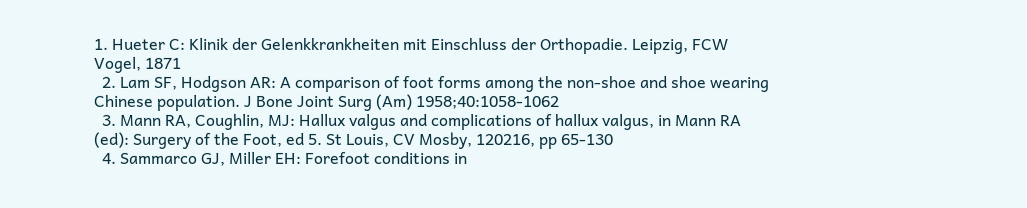1. Hueter C: Klinik der Gelenkkrankheiten mit Einschluss der Orthopadie. Leipzig, FCW Vogel, 1871
  2. Lam SF, Hodgson AR: A comparison of foot forms among the non-shoe and shoe wearing Chinese population. J Bone Joint Surg (Am) 1958;40:1058-1062
  3. Mann RA, Coughlin, MJ: Hallux valgus and complications of hallux valgus, in Mann RA (ed): Surgery of the Foot, ed 5. St Louis, CV Mosby, 120216, pp 65-130
  4. Sammarco GJ, Miller EH: Forefoot conditions in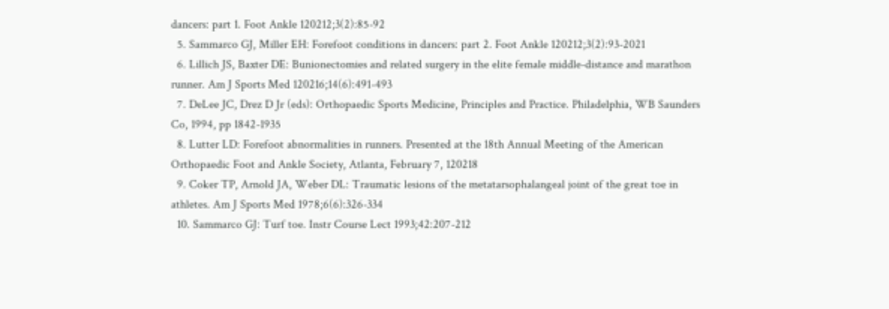dancers: part 1. Foot Ankle 120212;3(2):85-92
  5. Sammarco GJ, Miller EH: Forefoot conditions in dancers: part 2. Foot Ankle 120212;3(2):93-2021
  6. Lillich JS, Baxter DE: Bunionectomies and related surgery in the elite female middle-distance and marathon runner. Am J Sports Med 120216;14(6):491-493
  7. DeLee JC, Drez D Jr (eds): Orthopaedic Sports Medicine, Principles and Practice. Philadelphia, WB Saunders Co, 1994, pp 1842-1935
  8. Lutter LD: Forefoot abnormalities in runners. Presented at the 18th Annual Meeting of the American Orthopaedic Foot and Ankle Society, Atlanta, February 7, 120218
  9. Coker TP, Arnold JA, Weber DL: Traumatic lesions of the metatarsophalangeal joint of the great toe in athletes. Am J Sports Med 1978;6(6):326-334
  10. Sammarco GJ: Turf toe. Instr Course Lect 1993;42:207-212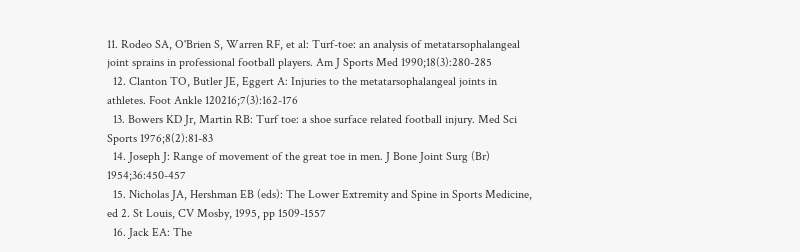11. Rodeo SA, O'Brien S, Warren RF, et al: Turf-toe: an analysis of metatarsophalangeal joint sprains in professional football players. Am J Sports Med 1990;18(3):280-285
  12. Clanton TO, Butler JE, Eggert A: Injuries to the metatarsophalangeal joints in athletes. Foot Ankle 120216;7(3):162-176
  13. Bowers KD Jr, Martin RB: Turf toe: a shoe surface related football injury. Med Sci Sports 1976;8(2):81-83
  14. Joseph J: Range of movement of the great toe in men. J Bone Joint Surg (Br) 1954;36:450-457
  15. Nicholas JA, Hershman EB (eds): The Lower Extremity and Spine in Sports Medicine, ed 2. St Louis, CV Mosby, 1995, pp 1509-1557
  16. Jack EA: The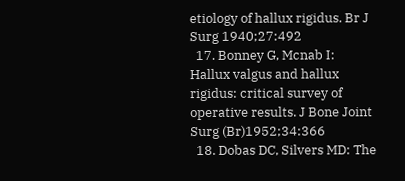etiology of hallux rigidus. Br J Surg 1940;27:492
  17. Bonney G, Mcnab I: Hallux valgus and hallux rigidus: critical survey of operative results. J Bone Joint Surg (Br)1952;34:366
  18. Dobas DC, Silvers MD: The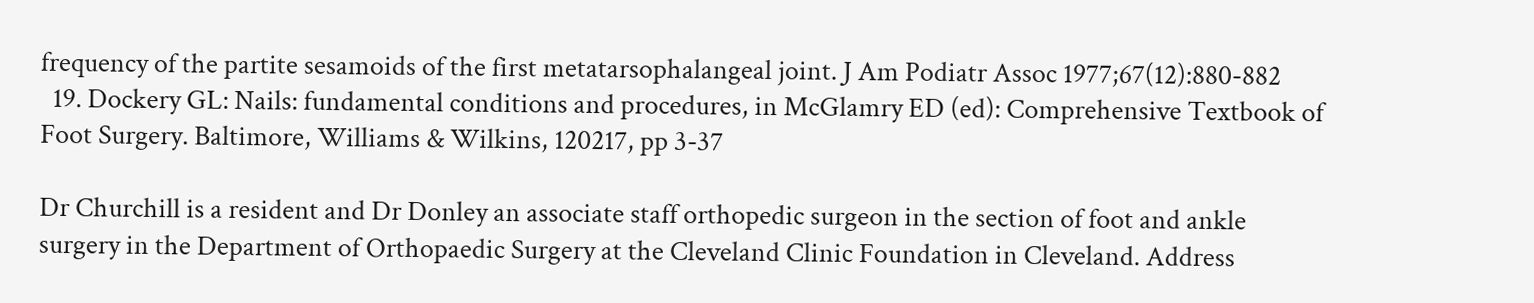frequency of the partite sesamoids of the first metatarsophalangeal joint. J Am Podiatr Assoc 1977;67(12):880-882
  19. Dockery GL: Nails: fundamental conditions and procedures, in McGlamry ED (ed): Comprehensive Textbook of Foot Surgery. Baltimore, Williams & Wilkins, 120217, pp 3-37

Dr Churchill is a resident and Dr Donley an associate staff orthopedic surgeon in the section of foot and ankle surgery in the Department of Orthopaedic Surgery at the Cleveland Clinic Foundation in Cleveland. Address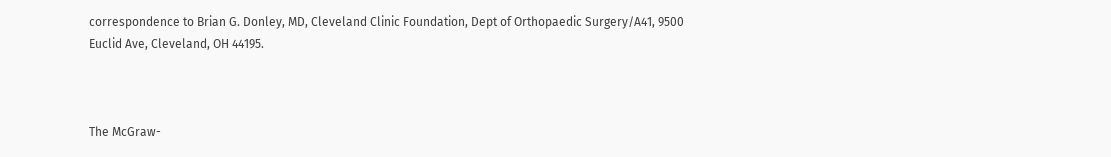correspondence to Brian G. Donley, MD, Cleveland Clinic Foundation, Dept of Orthopaedic Surgery/A41, 9500 Euclid Ave, Cleveland, OH 44195.



The McGraw-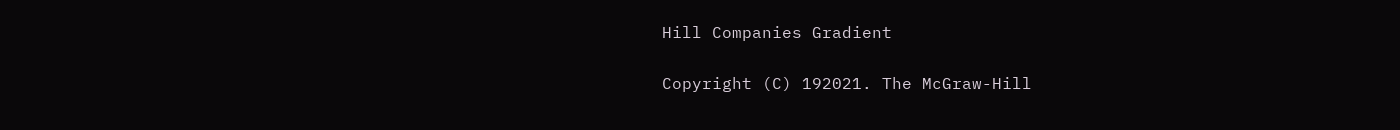Hill Companies Gradient

Copyright (C) 192021. The McGraw-Hill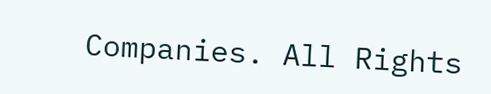Companies. All Rights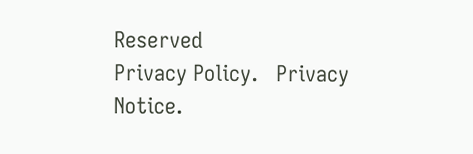Reserved
Privacy Policy.   Privacy Notice.